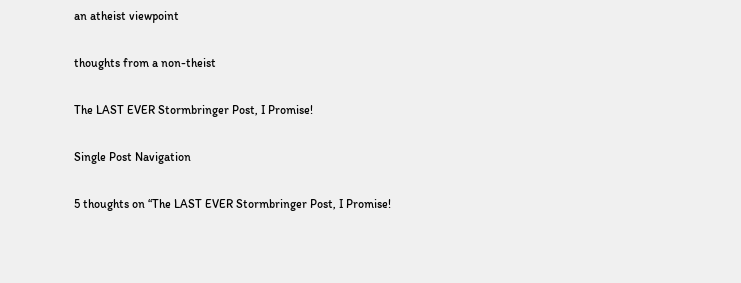an atheist viewpoint

thoughts from a non-theist

The LAST EVER Stormbringer Post, I Promise!

Single Post Navigation

5 thoughts on “The LAST EVER Stormbringer Post, I Promise!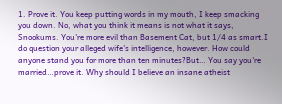1. Prove it. You keep putting words in my mouth, I keep smacking you down. No, what you think it means is not what it says, Snookums. You're more evil than Basement Cat, but 1/4 as smart.I do question your alleged wife's intelligence, however. How could anyone stand you for more than ten minutes?But… You say you're married…prove it. Why should I believe an insane atheist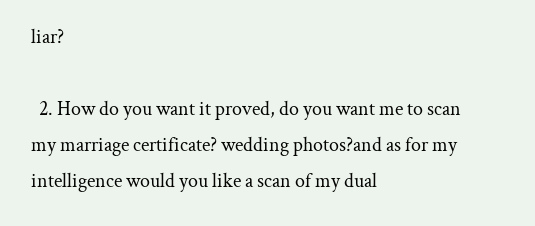liar?

  2. How do you want it proved, do you want me to scan my marriage certificate? wedding photos?and as for my intelligence would you like a scan of my dual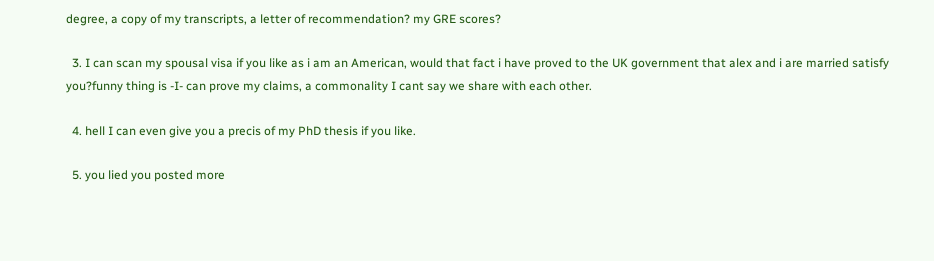degree, a copy of my transcripts, a letter of recommendation? my GRE scores?

  3. I can scan my spousal visa if you like as i am an American, would that fact i have proved to the UK government that alex and i are married satisfy you?funny thing is -I- can prove my claims, a commonality I cant say we share with each other.

  4. hell I can even give you a precis of my PhD thesis if you like.

  5. you lied you posted more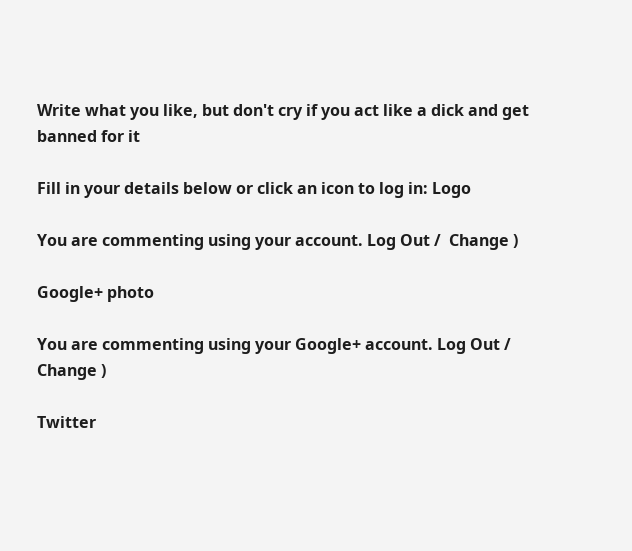Write what you like, but don't cry if you act like a dick and get banned for it

Fill in your details below or click an icon to log in: Logo

You are commenting using your account. Log Out /  Change )

Google+ photo

You are commenting using your Google+ account. Log Out /  Change )

Twitter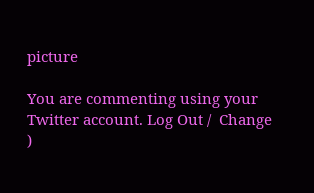picture

You are commenting using your Twitter account. Log Out /  Change )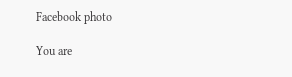Facebook photo

You are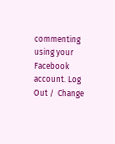commenting using your Facebook account. Log Out /  Change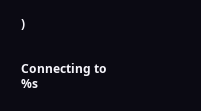)


Connecting to %s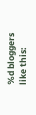%d bloggers like this: